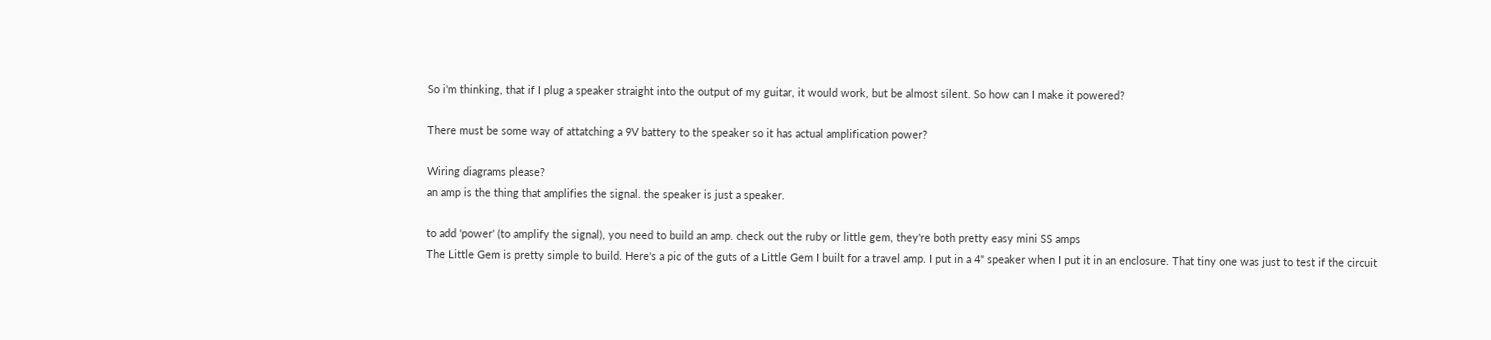So i'm thinking, that if I plug a speaker straight into the output of my guitar, it would work, but be almost silent. So how can I make it powered?

There must be some way of attatching a 9V battery to the speaker so it has actual amplification power?

Wiring diagrams please?
an amp is the thing that amplifies the signal. the speaker is just a speaker.

to add 'power' (to amplify the signal), you need to build an amp. check out the ruby or little gem, they're both pretty easy mini SS amps
The Little Gem is pretty simple to build. Here's a pic of the guts of a Little Gem I built for a travel amp. I put in a 4" speaker when I put it in an enclosure. That tiny one was just to test if the circuit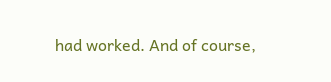had worked. And of course,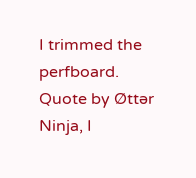I trimmed the perfboard.
Quote by Øttər
Ninja, I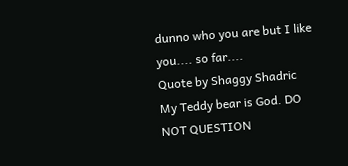dunno who you are but I like you.... so far....
Quote by Shaggy Shadric
My Teddy bear is God. DO NOT QUESTION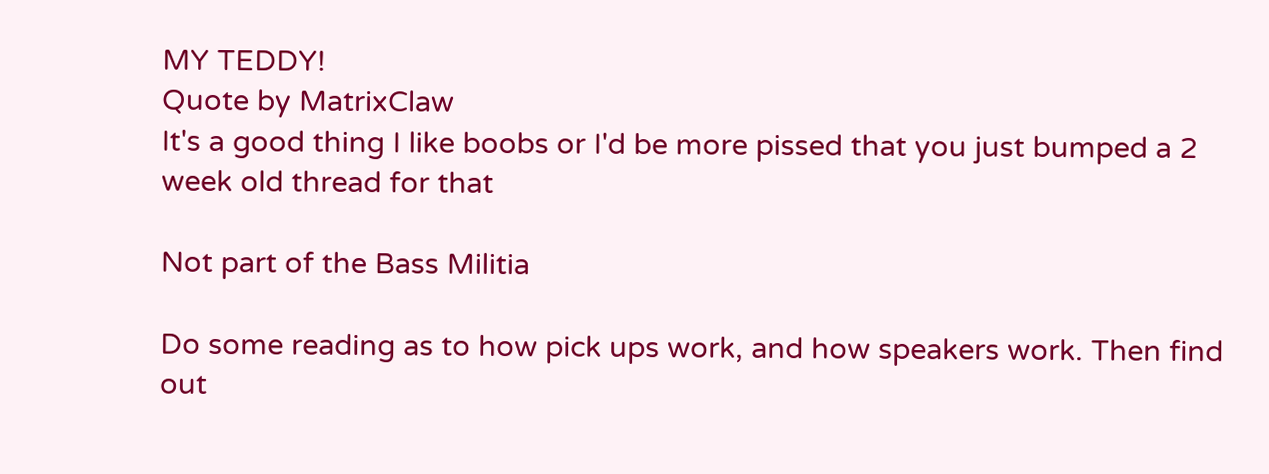MY TEDDY!
Quote by MatrixClaw
It's a good thing I like boobs or I'd be more pissed that you just bumped a 2 week old thread for that

Not part of the Bass Militia

Do some reading as to how pick ups work, and how speakers work. Then find out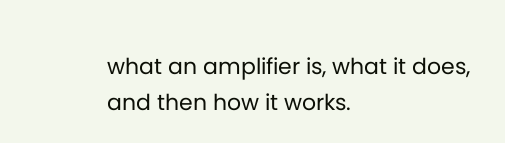what an amplifier is, what it does, and then how it works.